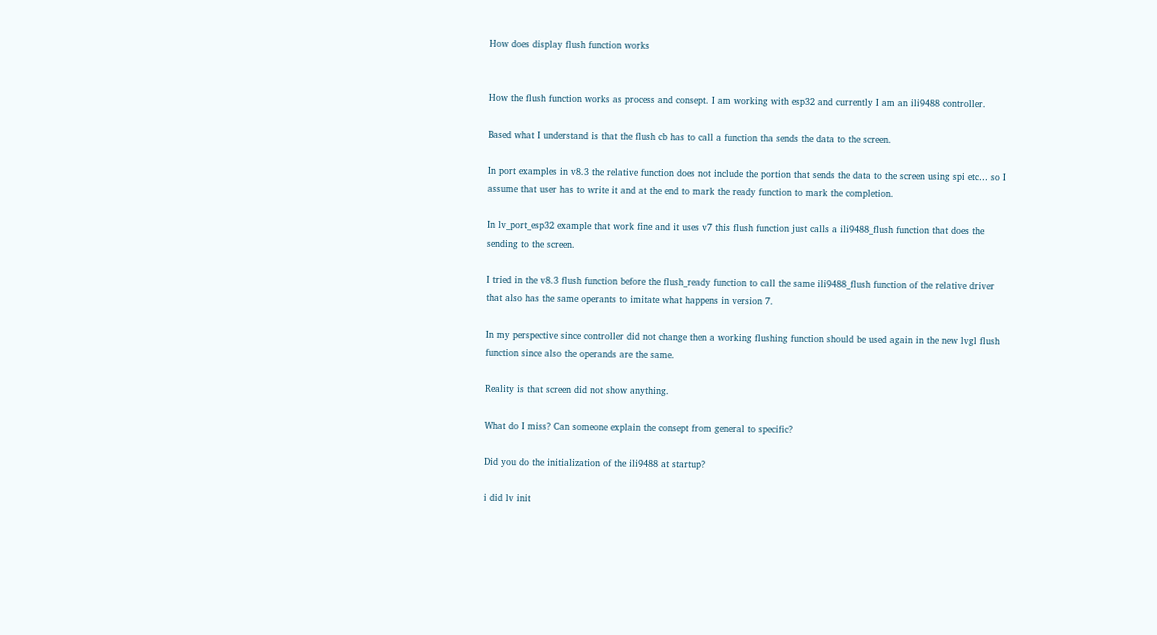How does display flush function works


How the flush function works as process and consept. I am working with esp32 and currently I am an ili9488 controller.

Based what I understand is that the flush cb has to call a function tha sends the data to the screen.

In port examples in v8.3 the relative function does not include the portion that sends the data to the screen using spi etc… so I assume that user has to write it and at the end to mark the ready function to mark the completion.

In lv_port_esp32 example that work fine and it uses v7 this flush function just calls a ili9488_flush function that does the sending to the screen.

I tried in the v8.3 flush function before the flush_ready function to call the same ili9488_flush function of the relative driver that also has the same operants to imitate what happens in version 7.

In my perspective since controller did not change then a working flushing function should be used again in the new lvgl flush function since also the operands are the same.

Reality is that screen did not show anything.

What do I miss? Can someone explain the consept from general to specific?

Did you do the initialization of the ili9488 at startup?

i did lv init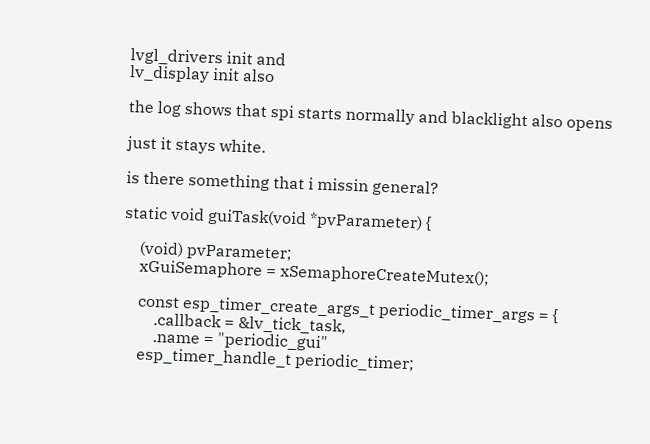lvgl_drivers init and
lv_display init also

the log shows that spi starts normally and blacklight also opens

just it stays white.

is there something that i missin general?

static void guiTask(void *pvParameter) {

    (void) pvParameter;
    xGuiSemaphore = xSemaphoreCreateMutex();

    const esp_timer_create_args_t periodic_timer_args = {
        .callback = &lv_tick_task,
        .name = "periodic_gui"
    esp_timer_handle_t periodic_timer;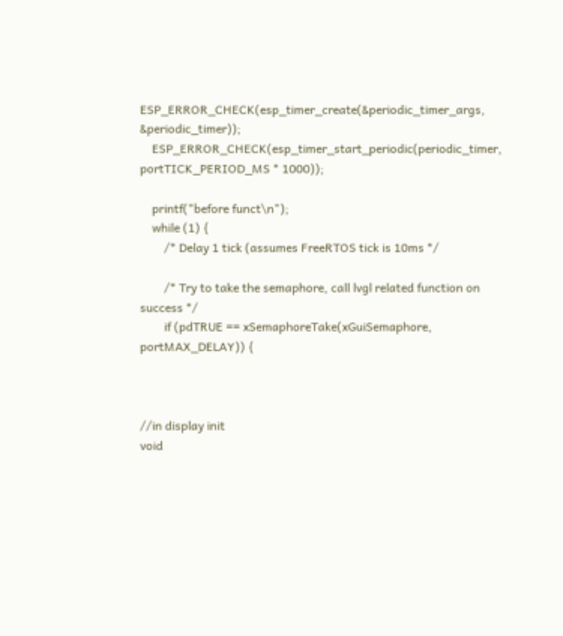ESP_ERROR_CHECK(esp_timer_create(&periodic_timer_args, &periodic_timer));
    ESP_ERROR_CHECK(esp_timer_start_periodic(periodic_timer, portTICK_PERIOD_MS * 1000));

    printf("before funct\n");
    while (1) {
        /* Delay 1 tick (assumes FreeRTOS tick is 10ms */

        /* Try to take the semaphore, call lvgl related function on success */
        if (pdTRUE == xSemaphoreTake(xGuiSemaphore, portMAX_DELAY)) {



//in display init
void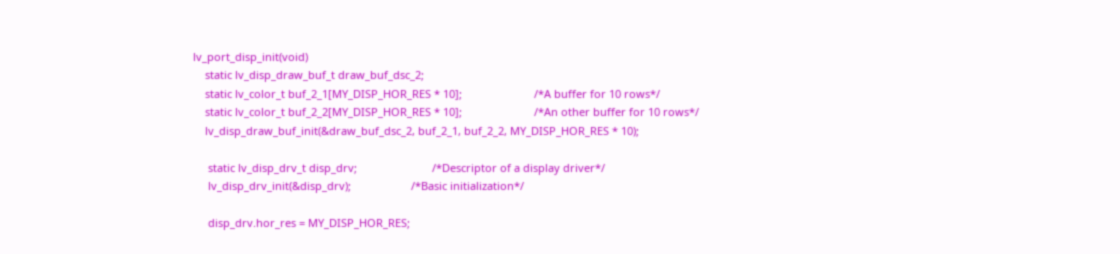lv_port_disp_init(void)
    static lv_disp_draw_buf_t draw_buf_dsc_2;
    static lv_color_t buf_2_1[MY_DISP_HOR_RES * 10];                        /*A buffer for 10 rows*/
    static lv_color_t buf_2_2[MY_DISP_HOR_RES * 10];                        /*An other buffer for 10 rows*/
    lv_disp_draw_buf_init(&draw_buf_dsc_2, buf_2_1, buf_2_2, MY_DISP_HOR_RES * 10);

     static lv_disp_drv_t disp_drv;                         /*Descriptor of a display driver*/
     lv_disp_drv_init(&disp_drv);                    /*Basic initialization*/

     disp_drv.hor_res = MY_DISP_HOR_RES;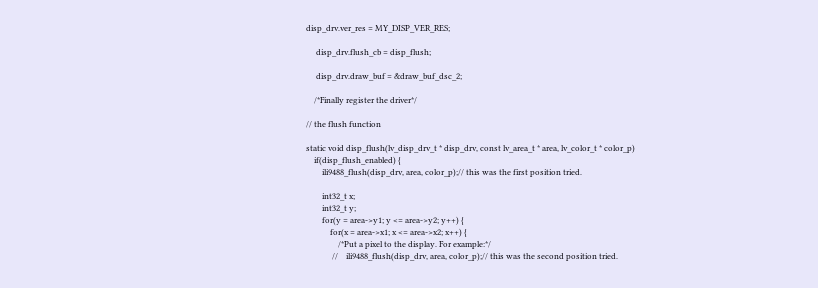disp_drv.ver_res = MY_DISP_VER_RES;

     disp_drv.flush_cb = disp_flush;

     disp_drv.draw_buf = &draw_buf_dsc_2;

    /*Finally register the driver*/

// the flush function

static void disp_flush(lv_disp_drv_t * disp_drv, const lv_area_t * area, lv_color_t * color_p)
    if(disp_flush_enabled) {
        ili9488_flush(disp_drv, area, color_p);// this was the first position tried.

        int32_t x;
        int32_t y;
        for(y = area->y1; y <= area->y2; y++) {
            for(x = area->x1; x <= area->x2; x++) {
                /*Put a pixel to the display. For example:*/
             //    ili9488_flush(disp_drv, area, color_p);// this was the second position tried.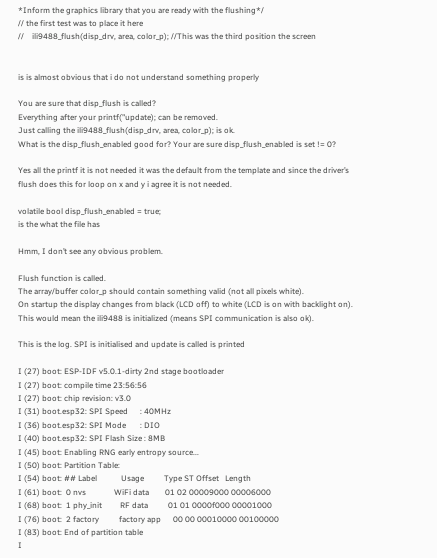*Inform the graphics library that you are ready with the flushing*/
// the first test was to place it here
//    ili9488_flush(disp_drv, area, color_p); //This was the third position the screen


is is almost obvious that i do not understand something properly

You are sure that disp_flush is called?
Everything after your printf("update); can be removed.
Just calling the ili9488_flush(disp_drv, area, color_p); is ok.
What is the disp_flush_enabled good for? Your are sure disp_flush_enabled is set != 0?

Yes all the printf it is not needed it was the default from the template and since the driver’s flush does this for loop on x and y i agree it is not needed.

volatile bool disp_flush_enabled = true;
is the what the file has

Hmm, I don’t see any obvious problem.

Flush function is called.
The array/buffer color_p should contain something valid (not all pixels white).
On startup the display changes from black (LCD off) to white (LCD is on with backlight on).
This would mean the ili9488 is initialized (means SPI communication is also ok).

This is the log. SPI is initialised and update is called is printed

I (27) boot: ESP-IDF v5.0.1-dirty 2nd stage bootloader
I (27) boot: compile time 23:56:56
I (27) boot: chip revision: v3.0
I (31) boot.esp32: SPI Speed      : 40MHz
I (36) boot.esp32: SPI Mode       : DIO
I (40) boot.esp32: SPI Flash Size : 8MB
I (45) boot: Enabling RNG early entropy source...
I (50) boot: Partition Table:
I (54) boot: ## Label            Usage          Type ST Offset   Length
I (61) boot:  0 nvs              WiFi data        01 02 00009000 00006000
I (68) boot:  1 phy_init         RF data          01 01 0000f000 00001000
I (76) boot:  2 factory          factory app      00 00 00010000 00100000
I (83) boot: End of partition table
I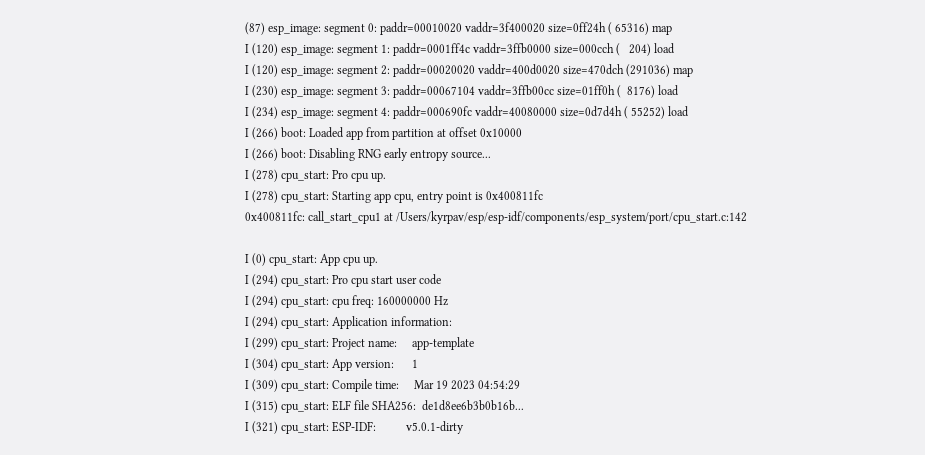(87) esp_image: segment 0: paddr=00010020 vaddr=3f400020 size=0ff24h ( 65316) map
I (120) esp_image: segment 1: paddr=0001ff4c vaddr=3ffb0000 size=000cch (   204) load
I (120) esp_image: segment 2: paddr=00020020 vaddr=400d0020 size=470dch (291036) map
I (230) esp_image: segment 3: paddr=00067104 vaddr=3ffb00cc size=01ff0h (  8176) load
I (234) esp_image: segment 4: paddr=000690fc vaddr=40080000 size=0d7d4h ( 55252) load
I (266) boot: Loaded app from partition at offset 0x10000
I (266) boot: Disabling RNG early entropy source...
I (278) cpu_start: Pro cpu up.
I (278) cpu_start: Starting app cpu, entry point is 0x400811fc
0x400811fc: call_start_cpu1 at /Users/kyrpav/esp/esp-idf/components/esp_system/port/cpu_start.c:142

I (0) cpu_start: App cpu up.
I (294) cpu_start: Pro cpu start user code
I (294) cpu_start: cpu freq: 160000000 Hz
I (294) cpu_start: Application information:
I (299) cpu_start: Project name:     app-template
I (304) cpu_start: App version:      1
I (309) cpu_start: Compile time:     Mar 19 2023 04:54:29
I (315) cpu_start: ELF file SHA256:  de1d8ee6b3b0b16b...
I (321) cpu_start: ESP-IDF:          v5.0.1-dirty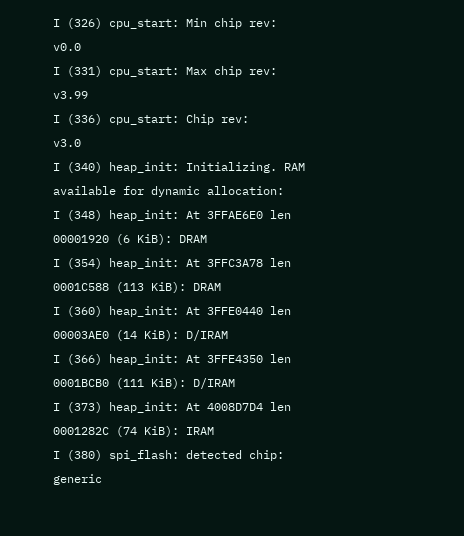I (326) cpu_start: Min chip rev:     v0.0
I (331) cpu_start: Max chip rev:     v3.99
I (336) cpu_start: Chip rev:         v3.0
I (340) heap_init: Initializing. RAM available for dynamic allocation:
I (348) heap_init: At 3FFAE6E0 len 00001920 (6 KiB): DRAM
I (354) heap_init: At 3FFC3A78 len 0001C588 (113 KiB): DRAM
I (360) heap_init: At 3FFE0440 len 00003AE0 (14 KiB): D/IRAM
I (366) heap_init: At 3FFE4350 len 0001BCB0 (111 KiB): D/IRAM
I (373) heap_init: At 4008D7D4 len 0001282C (74 KiB): IRAM
I (380) spi_flash: detected chip: generic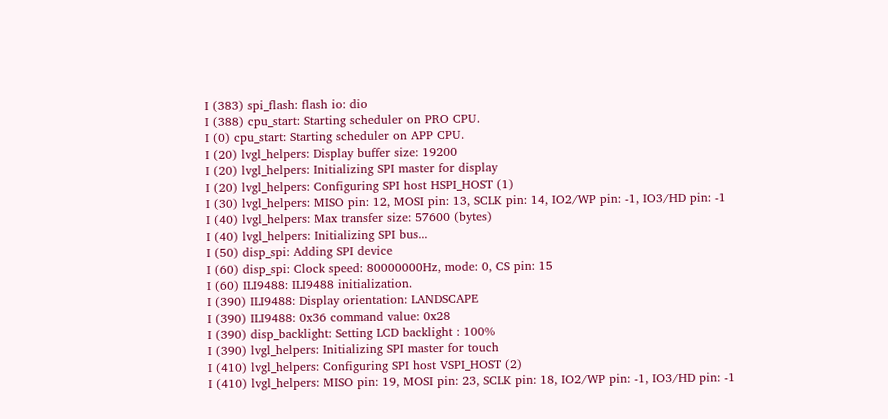I (383) spi_flash: flash io: dio
I (388) cpu_start: Starting scheduler on PRO CPU.
I (0) cpu_start: Starting scheduler on APP CPU.
I (20) lvgl_helpers: Display buffer size: 19200
I (20) lvgl_helpers: Initializing SPI master for display
I (20) lvgl_helpers: Configuring SPI host HSPI_HOST (1)
I (30) lvgl_helpers: MISO pin: 12, MOSI pin: 13, SCLK pin: 14, IO2/WP pin: -1, IO3/HD pin: -1
I (40) lvgl_helpers: Max transfer size: 57600 (bytes)
I (40) lvgl_helpers: Initializing SPI bus...
I (50) disp_spi: Adding SPI device
I (60) disp_spi: Clock speed: 80000000Hz, mode: 0, CS pin: 15
I (60) ILI9488: ILI9488 initialization.
I (390) ILI9488: Display orientation: LANDSCAPE
I (390) ILI9488: 0x36 command value: 0x28
I (390) disp_backlight: Setting LCD backlight : 100%
I (390) lvgl_helpers: Initializing SPI master for touch
I (410) lvgl_helpers: Configuring SPI host VSPI_HOST (2)
I (410) lvgl_helpers: MISO pin: 19, MOSI pin: 23, SCLK pin: 18, IO2/WP pin: -1, IO3/HD pin: -1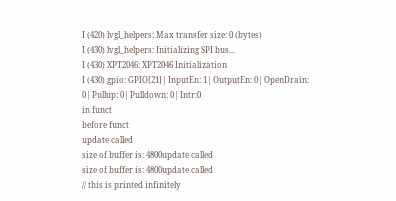I (420) lvgl_helpers: Max transfer size: 0 (bytes)
I (430) lvgl_helpers: Initializing SPI bus...
I (430) XPT2046: XPT2046 Initialization
I (430) gpio: GPIO[21]| InputEn: 1| OutputEn: 0| OpenDrain: 0| Pullup: 0| Pulldown: 0| Intr:0
in funct
before funct
update called
size of buffer is: 4800update called
size of buffer is: 4800update called
// this is printed infinitely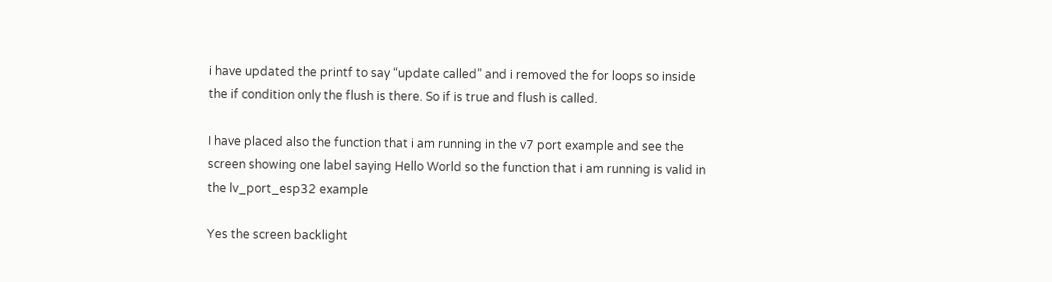i have updated the printf to say “update called” and i removed the for loops so inside the if condition only the flush is there. So if is true and flush is called.

I have placed also the function that i am running in the v7 port example and see the screen showing one label saying Hello World so the function that i am running is valid in the lv_port_esp32 example

Yes the screen backlight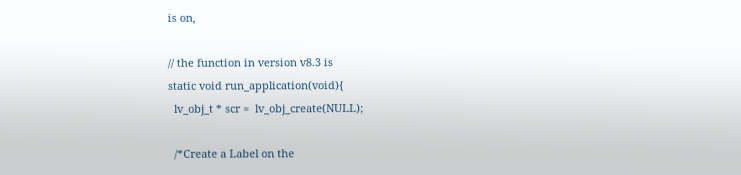is on,

// the function in version v8.3 is
static void run_application(void){
  lv_obj_t * scr =  lv_obj_create(NULL);

  /*Create a Label on the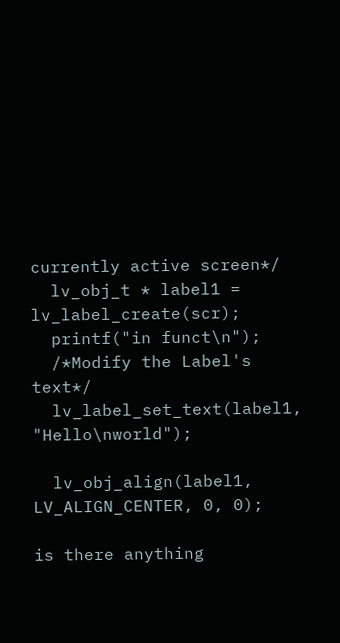currently active screen*/
  lv_obj_t * label1 =  lv_label_create(scr);
  printf("in funct\n");
  /*Modify the Label's text*/
  lv_label_set_text(label1, "Hello\nworld");

  lv_obj_align(label1, LV_ALIGN_CENTER, 0, 0);

is there anything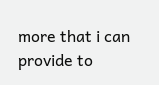more that i can provide to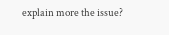explain more the issue?